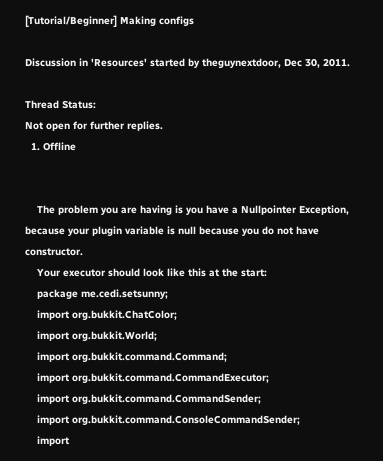[Tutorial/Beginner] Making configs

Discussion in 'Resources' started by theguynextdoor, Dec 30, 2011.

Thread Status:
Not open for further replies.
  1. Offline


    The problem you are having is you have a Nullpointer Exception, because your plugin variable is null because you do not have constructor.
    Your executor should look like this at the start:
    package me.cedi.setsunny;
    import org.bukkit.ChatColor;
    import org.bukkit.World;
    import org.bukkit.command.Command;
    import org.bukkit.command.CommandExecutor;
    import org.bukkit.command.CommandSender;
    import org.bukkit.command.ConsoleCommandSender;
    import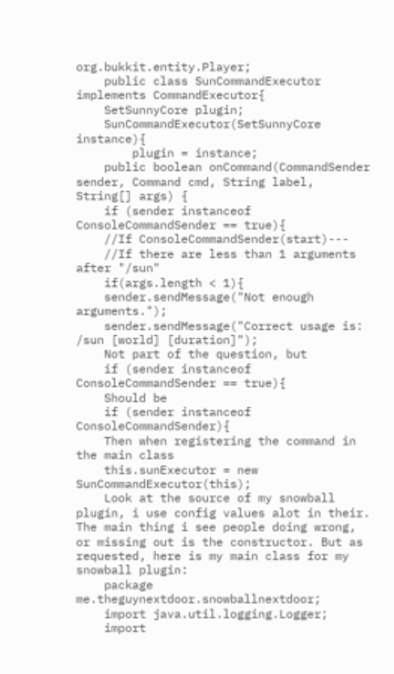org.bukkit.entity.Player;
    public class SunCommandExecutor implements CommandExecutor{
    SetSunnyCore plugin;
    SunCommandExecutor(SetSunnyCore instance){
        plugin = instance;
    public boolean onCommand(CommandSender sender, Command cmd, String label, String[] args) {
    if (sender instanceof ConsoleCommandSender == true){
    //If ConsoleCommandSender(start)---
    //If there are less than 1 arguments after "/sun"
    if(args.length < 1){
    sender.sendMessage("Not enough arguments.");
    sender.sendMessage("Correct usage is: /sun [world] [duration]");
    Not part of the question, but
    if (sender instanceof ConsoleCommandSender == true){
    Should be
    if (sender instanceof ConsoleCommandSender){
    Then when registering the command in the main class
    this.sunExecutor = new SunCommandExecutor(this);
    Look at the source of my snowball plugin, i use config values alot in their. The main thing i see people doing wrong, or missing out is the constructor. But as requested, here is my main class for my snowball plugin:
    package me.theguynextdoor.snowballnextdoor;
    import java.util.logging.Logger;
    import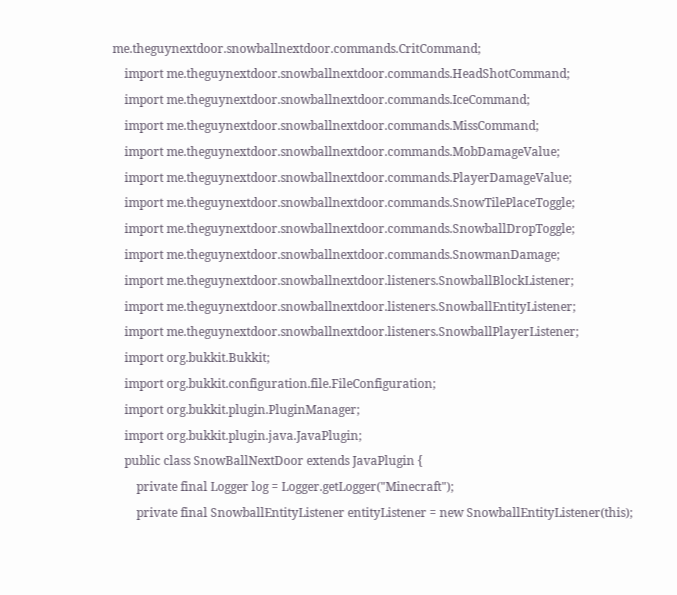me.theguynextdoor.snowballnextdoor.commands.CritCommand;
    import me.theguynextdoor.snowballnextdoor.commands.HeadShotCommand;
    import me.theguynextdoor.snowballnextdoor.commands.IceCommand;
    import me.theguynextdoor.snowballnextdoor.commands.MissCommand;
    import me.theguynextdoor.snowballnextdoor.commands.MobDamageValue;
    import me.theguynextdoor.snowballnextdoor.commands.PlayerDamageValue;
    import me.theguynextdoor.snowballnextdoor.commands.SnowTilePlaceToggle;
    import me.theguynextdoor.snowballnextdoor.commands.SnowballDropToggle;
    import me.theguynextdoor.snowballnextdoor.commands.SnowmanDamage;
    import me.theguynextdoor.snowballnextdoor.listeners.SnowballBlockListener;
    import me.theguynextdoor.snowballnextdoor.listeners.SnowballEntityListener;
    import me.theguynextdoor.snowballnextdoor.listeners.SnowballPlayerListener;
    import org.bukkit.Bukkit;
    import org.bukkit.configuration.file.FileConfiguration;
    import org.bukkit.plugin.PluginManager;
    import org.bukkit.plugin.java.JavaPlugin;
    public class SnowBallNextDoor extends JavaPlugin {
        private final Logger log = Logger.getLogger("Minecraft");
        private final SnowballEntityListener entityListener = new SnowballEntityListener(this);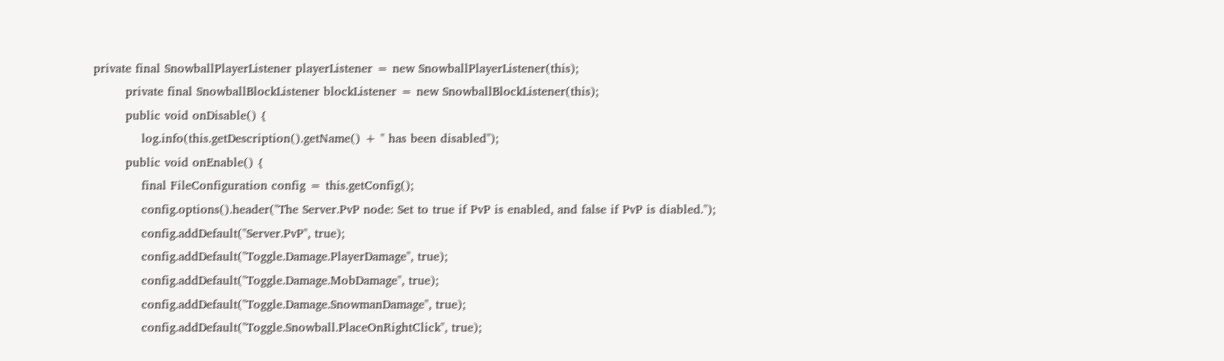private final SnowballPlayerListener playerListener = new SnowballPlayerListener(this);
        private final SnowballBlockListener blockListener = new SnowballBlockListener(this);
        public void onDisable() {
            log.info(this.getDescription().getName() + " has been disabled");
        public void onEnable() {
            final FileConfiguration config = this.getConfig();
            config.options().header("The Server.PvP node: Set to true if PvP is enabled, and false if PvP is diabled.");
            config.addDefault("Server.PvP", true);
            config.addDefault("Toggle.Damage.PlayerDamage", true);
            config.addDefault("Toggle.Damage.MobDamage", true);
            config.addDefault("Toggle.Damage.SnowmanDamage", true);
            config.addDefault("Toggle.Snowball.PlaceOnRightClick", true);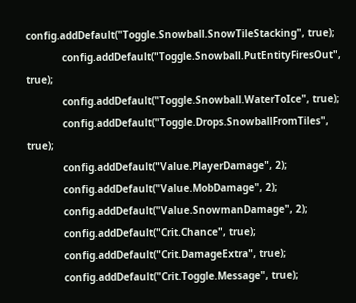config.addDefault("Toggle.Snowball.SnowTileStacking", true);
            config.addDefault("Toggle.Snowball.PutEntityFiresOut", true);
            config.addDefault("Toggle.Snowball.WaterToIce", true);
            config.addDefault("Toggle.Drops.SnowballFromTiles", true);
            config.addDefault("Value.PlayerDamage", 2);
            config.addDefault("Value.MobDamage", 2);
            config.addDefault("Value.SnowmanDamage", 2);
            config.addDefault("Crit.Chance", true);
            config.addDefault("Crit.DamageExtra", true);
            config.addDefault("Crit.Toggle.Message", true);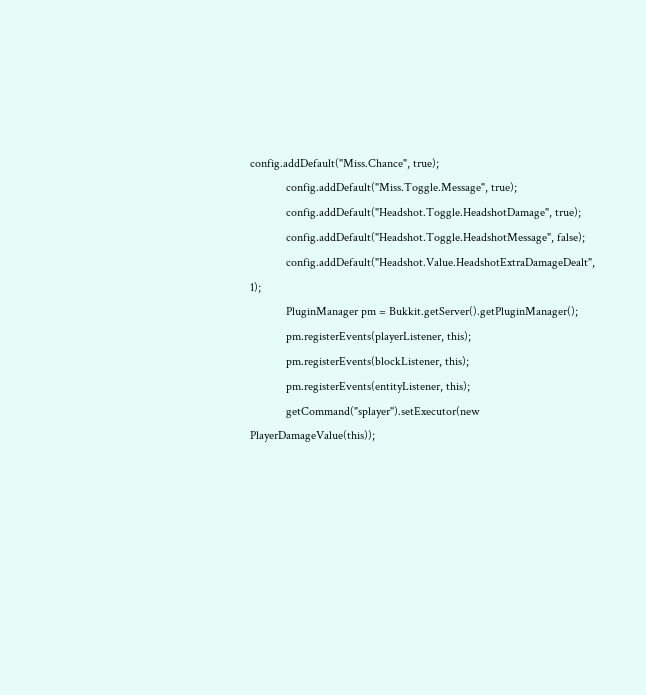config.addDefault("Miss.Chance", true);
            config.addDefault("Miss.Toggle.Message", true);
            config.addDefault("Headshot.Toggle.HeadshotDamage", true);
            config.addDefault("Headshot.Toggle.HeadshotMessage", false);
            config.addDefault("Headshot.Value.HeadshotExtraDamageDealt", 1);
            PluginManager pm = Bukkit.getServer().getPluginManager();
            pm.registerEvents(playerListener, this);
            pm.registerEvents(blockListener, this);
            pm.registerEvents(entityListener, this);
            getCommand("splayer").setExecutor(new PlayerDamageValue(this));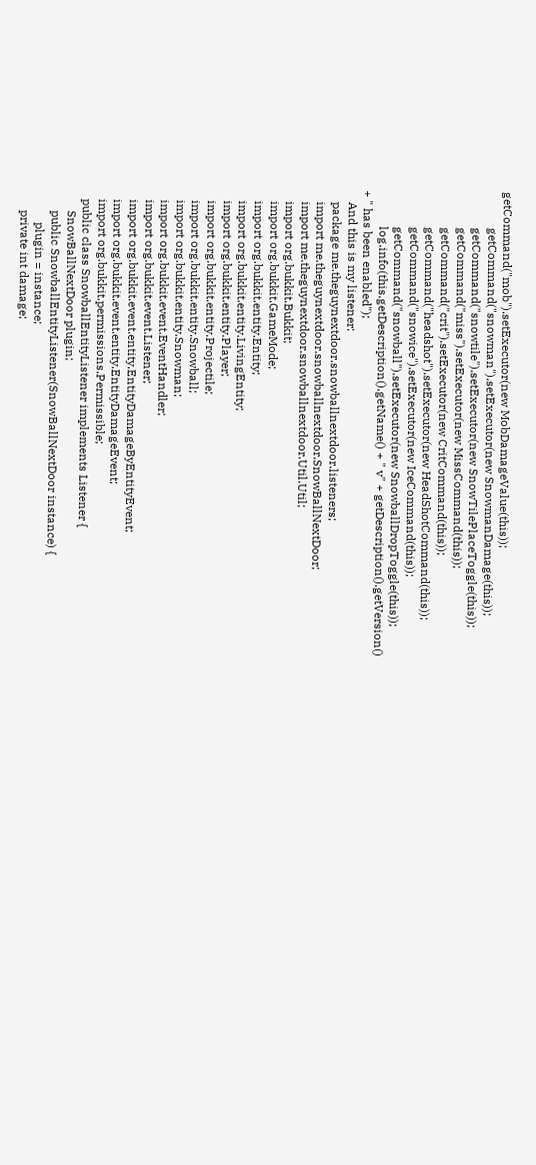getCommand("mob").setExecutor(new MobDamageValue(this));
            getCommand("snowman").setExecutor(new SnowmanDamage(this));
            getCommand("snowtile").setExecutor(new SnowTilePlaceToggle(this));
            getCommand("miss").setExecutor(new MissCommand(this));
            getCommand("crit").setExecutor(new CritCommand(this));
            getCommand("headshot").setExecutor(new HeadShotCommand(this));
            getCommand("snowice").setExecutor(new IceCommand(this));
            getCommand("snowball").setExecutor(new SnowballDropToggle(this));
            log.info(this.getDescription().getName() + " v" + getDescription().getVersion() + " has been enabled");
    And this is my listener:
    package me.theguynextdoor.snowballnextdoor.listeners;
    import me.theguynextdoor.snowballnextdoor.SnowBallNextDoor;
    import me.theguynextdoor.snowballnextdoor.Util.Util;
    import org.bukkit.Bukkit;
    import org.bukkit.GameMode;
    import org.bukkit.entity.Entity;
    import org.bukkit.entity.LivingEntity;
    import org.bukkit.entity.Player;
    import org.bukkit.entity.Projectile;
    import org.bukkit.entity.Snowball;
    import org.bukkit.entity.Snowman;
    import org.bukkit.event.EventHandler;
    import org.bukkit.event.Listener;
    import org.bukkit.event.entity.EntityDamageByEntityEvent;
    import org.bukkit.event.entity.EntityDamageEvent;
    import org.bukkit.permissions.Permissible;
    public class SnowballEntityListener implements Listener {
        SnowBallNextDoor plugin;
        public SnowballEntityListener(SnowBallNextDoor instance) {
            plugin = instance;
        private int damage;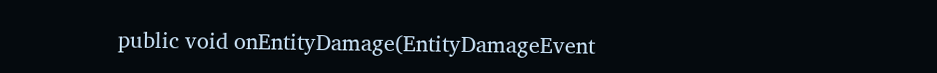public void onEntityDamage(EntityDamageEvent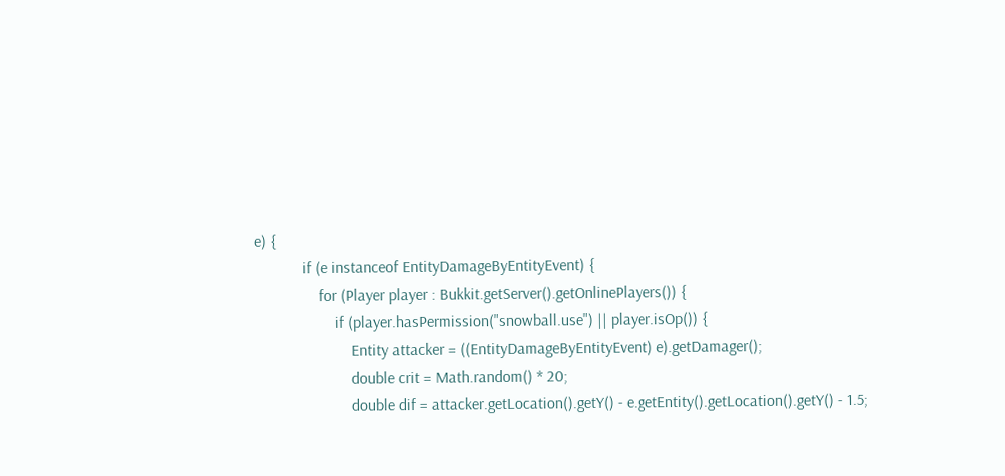e) {
            if (e instanceof EntityDamageByEntityEvent) {
                for (Player player : Bukkit.getServer().getOnlinePlayers()) {
                    if (player.hasPermission("snowball.use") || player.isOp()) {
                        Entity attacker = ((EntityDamageByEntityEvent) e).getDamager();
                        double crit = Math.random() * 20;
                        double dif = attacker.getLocation().getY() - e.getEntity().getLocation().getY() - 1.5;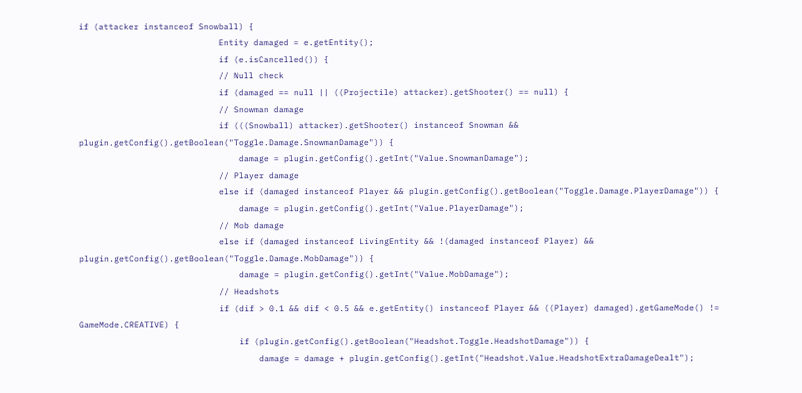if (attacker instanceof Snowball) {
                            Entity damaged = e.getEntity();
                            if (e.isCancelled()) {
                            // Null check
                            if (damaged == null || ((Projectile) attacker).getShooter() == null) {
                            // Snowman damage
                            if (((Snowball) attacker).getShooter() instanceof Snowman && plugin.getConfig().getBoolean("Toggle.Damage.SnowmanDamage")) {
                                damage = plugin.getConfig().getInt("Value.SnowmanDamage");
                            // Player damage
                            else if (damaged instanceof Player && plugin.getConfig().getBoolean("Toggle.Damage.PlayerDamage")) {
                                damage = plugin.getConfig().getInt("Value.PlayerDamage");
                            // Mob damage
                            else if (damaged instanceof LivingEntity && !(damaged instanceof Player) && plugin.getConfig().getBoolean("Toggle.Damage.MobDamage")) {
                                damage = plugin.getConfig().getInt("Value.MobDamage");
                            // Headshots
                            if (dif > 0.1 && dif < 0.5 && e.getEntity() instanceof Player && ((Player) damaged).getGameMode() != GameMode.CREATIVE) {
                                if (plugin.getConfig().getBoolean("Headshot.Toggle.HeadshotDamage")) {
                                    damage = damage + plugin.getConfig().getInt("Headshot.Value.HeadshotExtraDamageDealt");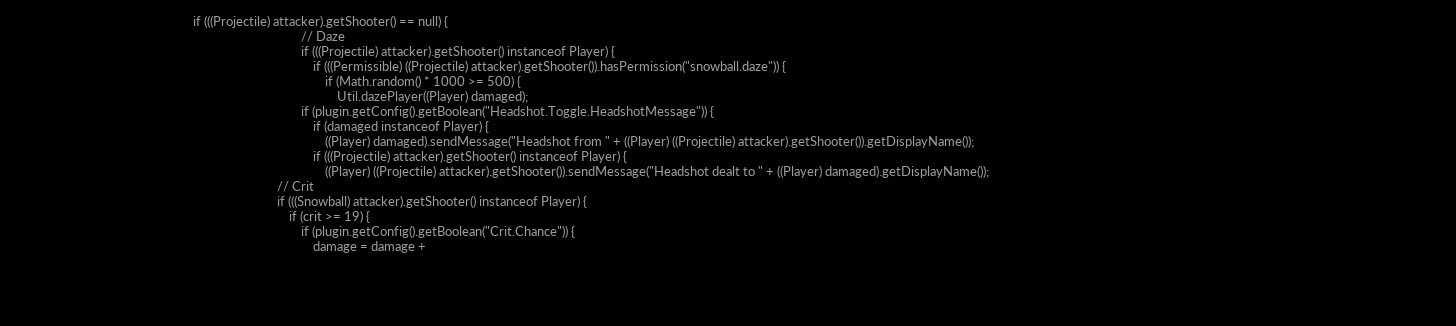if (((Projectile) attacker).getShooter() == null) {
                                    // Daze
                                    if (((Projectile) attacker).getShooter() instanceof Player) {
                                        if (((Permissible) ((Projectile) attacker).getShooter()).hasPermission("snowball.daze")) {
                                            if (Math.random() * 1000 >= 500) {
                                                Util.dazePlayer((Player) damaged);
                                    if (plugin.getConfig().getBoolean("Headshot.Toggle.HeadshotMessage")) {
                                        if (damaged instanceof Player) {
                                            ((Player) damaged).sendMessage("Headshot from " + ((Player) ((Projectile) attacker).getShooter()).getDisplayName());
                                        if (((Projectile) attacker).getShooter() instanceof Player) {
                                            ((Player) ((Projectile) attacker).getShooter()).sendMessage("Headshot dealt to " + ((Player) damaged).getDisplayName());
                            // Crit
                            if (((Snowball) attacker).getShooter() instanceof Player) {
                                if (crit >= 19) {
                                    if (plugin.getConfig().getBoolean("Crit.Chance")) {
                                        damage = damage +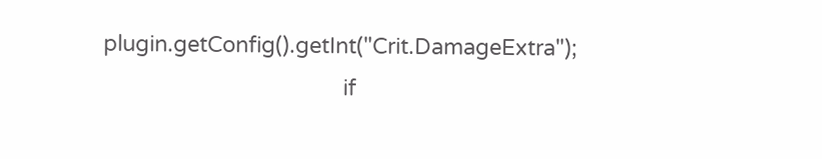plugin.getConfig().getInt("Crit.DamageExtra");
                                        if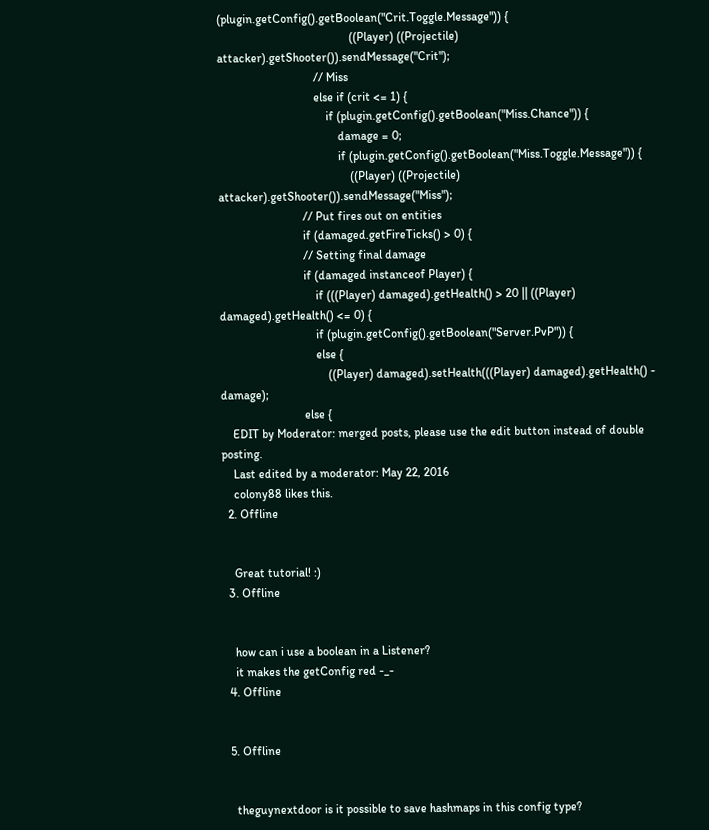(plugin.getConfig().getBoolean("Crit.Toggle.Message")) {
                                            ((Player) ((Projectile) attacker).getShooter()).sendMessage("Crit");
                                // Miss
                                else if (crit <= 1) {
                                    if (plugin.getConfig().getBoolean("Miss.Chance")) {
                                        damage = 0;
                                        if (plugin.getConfig().getBoolean("Miss.Toggle.Message")) {
                                            ((Player) ((Projectile) attacker).getShooter()).sendMessage("Miss");
                            // Put fires out on entities
                            if (damaged.getFireTicks() > 0) {
                            // Setting final damage
                            if (damaged instanceof Player) {
                                if (((Player) damaged).getHealth() > 20 || ((Player) damaged).getHealth() <= 0) {
                                if (plugin.getConfig().getBoolean("Server.PvP")) {
                                else {
                                    ((Player) damaged).setHealth(((Player) damaged).getHealth() - damage);
                            else {
    EDIT by Moderator: merged posts, please use the edit button instead of double posting.
    Last edited by a moderator: May 22, 2016
    colony88 likes this.
  2. Offline


    Great tutorial! :)
  3. Offline


    how can i use a boolean in a Listener?
    it makes the getConfig red -_-
  4. Offline


  5. Offline


    theguynextdoor is it possible to save hashmaps in this config type?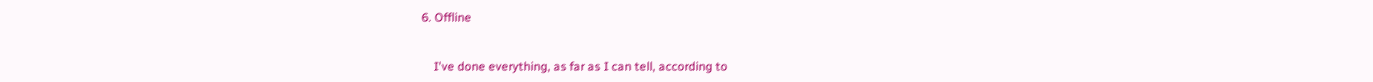6. Offline


    I've done everything, as far as I can tell, according to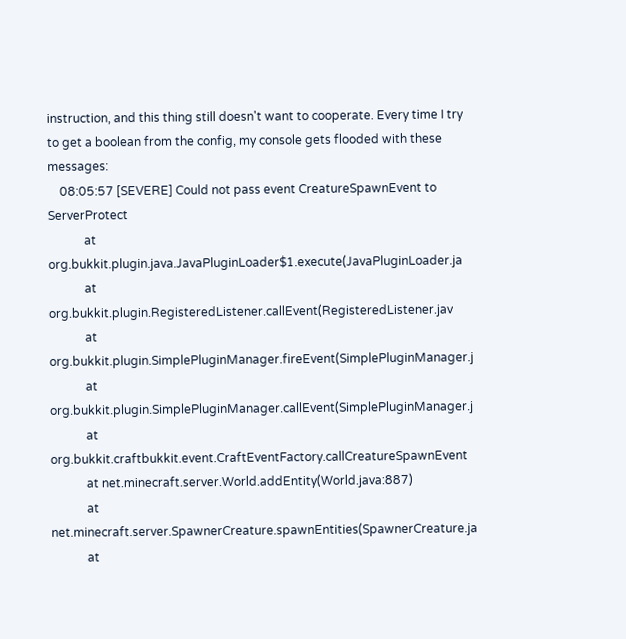instruction, and this thing still doesn't want to cooperate. Every time I try to get a boolean from the config, my console gets flooded with these messages:
    08:05:57 [SEVERE] Could not pass event CreatureSpawnEvent to ServerProtect
            at org.bukkit.plugin.java.JavaPluginLoader$1.execute(JavaPluginLoader.ja
            at org.bukkit.plugin.RegisteredListener.callEvent(RegisteredListener.jav
            at org.bukkit.plugin.SimplePluginManager.fireEvent(SimplePluginManager.j
            at org.bukkit.plugin.SimplePluginManager.callEvent(SimplePluginManager.j
            at org.bukkit.craftbukkit.event.CraftEventFactory.callCreatureSpawnEvent
            at net.minecraft.server.World.addEntity(World.java:887)
            at net.minecraft.server.SpawnerCreature.spawnEntities(SpawnerCreature.ja
            at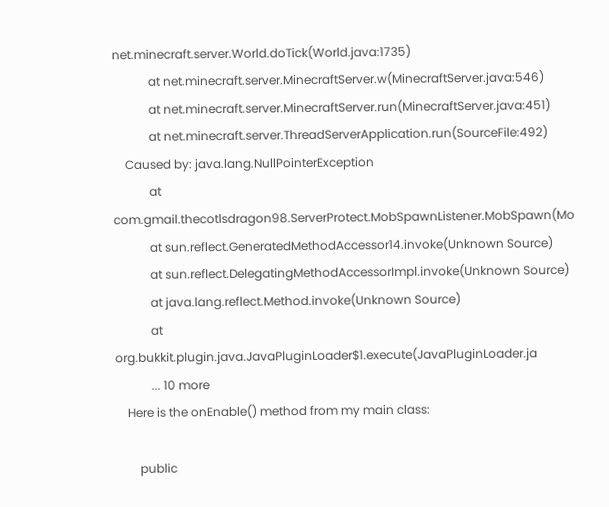net.minecraft.server.World.doTick(World.java:1735)
            at net.minecraft.server.MinecraftServer.w(MinecraftServer.java:546)
            at net.minecraft.server.MinecraftServer.run(MinecraftServer.java:451)
            at net.minecraft.server.ThreadServerApplication.run(SourceFile:492)
    Caused by: java.lang.NullPointerException
            at com.gmail.thecotlsdragon98.ServerProtect.MobSpawnListener.MobSpawn(Mo
            at sun.reflect.GeneratedMethodAccessor14.invoke(Unknown Source)
            at sun.reflect.DelegatingMethodAccessorImpl.invoke(Unknown Source)
            at java.lang.reflect.Method.invoke(Unknown Source)
            at org.bukkit.plugin.java.JavaPluginLoader$1.execute(JavaPluginLoader.ja
            ... 10 more
    Here is the onEnable() method from my main class:

        public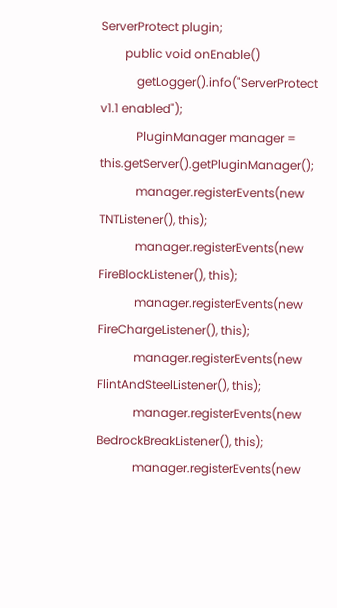ServerProtect plugin;
        public void onEnable()
            getLogger().info("ServerProtect v1.1 enabled");
            PluginManager manager = this.getServer().getPluginManager();
            manager.registerEvents(new TNTListener(), this);
            manager.registerEvents(new FireBlockListener(), this);
            manager.registerEvents(new FireChargeListener(), this);
            manager.registerEvents(new FlintAndSteelListener(), this);
            manager.registerEvents(new BedrockBreakListener(), this);
            manager.registerEvents(new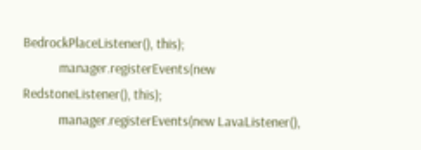BedrockPlaceListener(), this);
            manager.registerEvents(new RedstoneListener(), this);
            manager.registerEvents(new LavaListener(),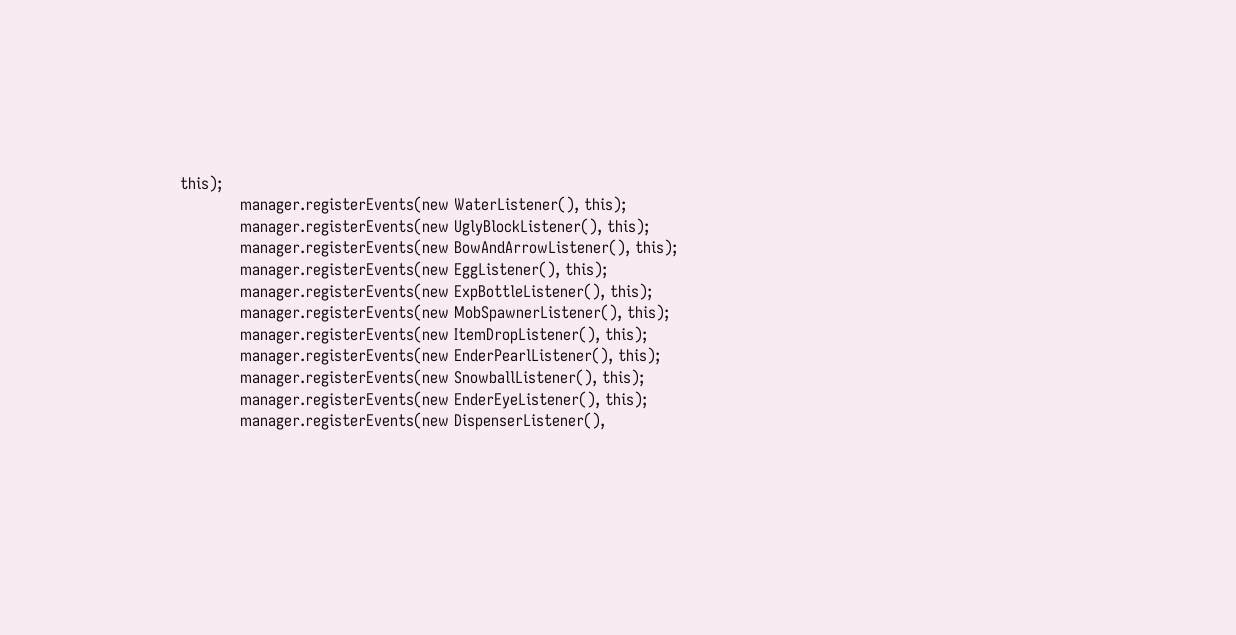this);
            manager.registerEvents(new WaterListener(), this);
            manager.registerEvents(new UglyBlockListener(), this);
            manager.registerEvents(new BowAndArrowListener(), this);
            manager.registerEvents(new EggListener(), this);
            manager.registerEvents(new ExpBottleListener(), this);
            manager.registerEvents(new MobSpawnerListener(), this);
            manager.registerEvents(new ItemDropListener(), this);
            manager.registerEvents(new EnderPearlListener(), this);
            manager.registerEvents(new SnowballListener(), this);
            manager.registerEvents(new EnderEyeListener(), this);
            manager.registerEvents(new DispenserListener(),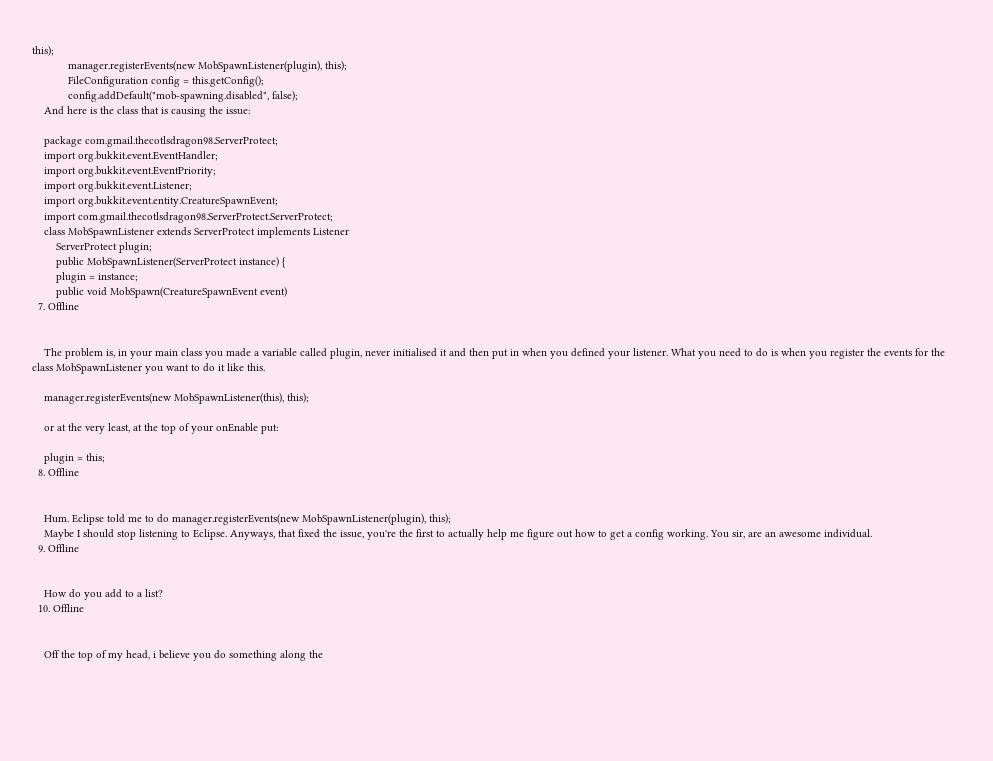this);
            manager.registerEvents(new MobSpawnListener(plugin), this);
            FileConfiguration config = this.getConfig();
            config.addDefault("mob-spawning.disabled", false);
    And here is the class that is causing the issue:

    package com.gmail.thecotlsdragon98.ServerProtect;
    import org.bukkit.event.EventHandler;
    import org.bukkit.event.EventPriority;
    import org.bukkit.event.Listener;
    import org.bukkit.event.entity.CreatureSpawnEvent;
    import com.gmail.thecotlsdragon98.ServerProtect.ServerProtect;
    class MobSpawnListener extends ServerProtect implements Listener
        ServerProtect plugin;
        public MobSpawnListener(ServerProtect instance) {
        plugin = instance;
        public void MobSpawn(CreatureSpawnEvent event)
  7. Offline


    The problem is, in your main class you made a variable called plugin, never initialised it and then put in when you defined your listener. What you need to do is when you register the events for the class MobSpawnListener you want to do it like this.

    manager.registerEvents(new MobSpawnListener(this), this);

    or at the very least, at the top of your onEnable put:

    plugin = this;
  8. Offline


    Hum. Eclipse told me to do manager.registerEvents(new MobSpawnListener(plugin), this);
    Maybe I should stop listening to Eclipse. Anyways, that fixed the issue, you're the first to actually help me figure out how to get a config working. You sir, are an awesome individual.
  9. Offline


    How do you add to a list?
  10. Offline


    Off the top of my head, i believe you do something along the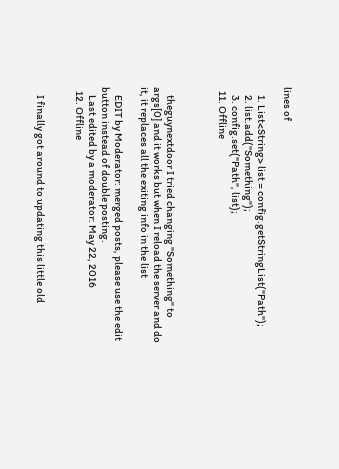lines of

    1. List<String> list = config.getStringList("Path");
    2. list.add("Something");
    3. config.set("Path", list);
  11. Offline



    theguynextdoor I tried changing "Something" to args[0] and it works but when I reload the server and do it, it replaces all the exiting info in the list

    EDIT by Moderator: merged posts, please use the edit button instead of double posting.
    Last edited by a moderator: May 22, 2016
  12. Offline


    I finally got around to updating this little old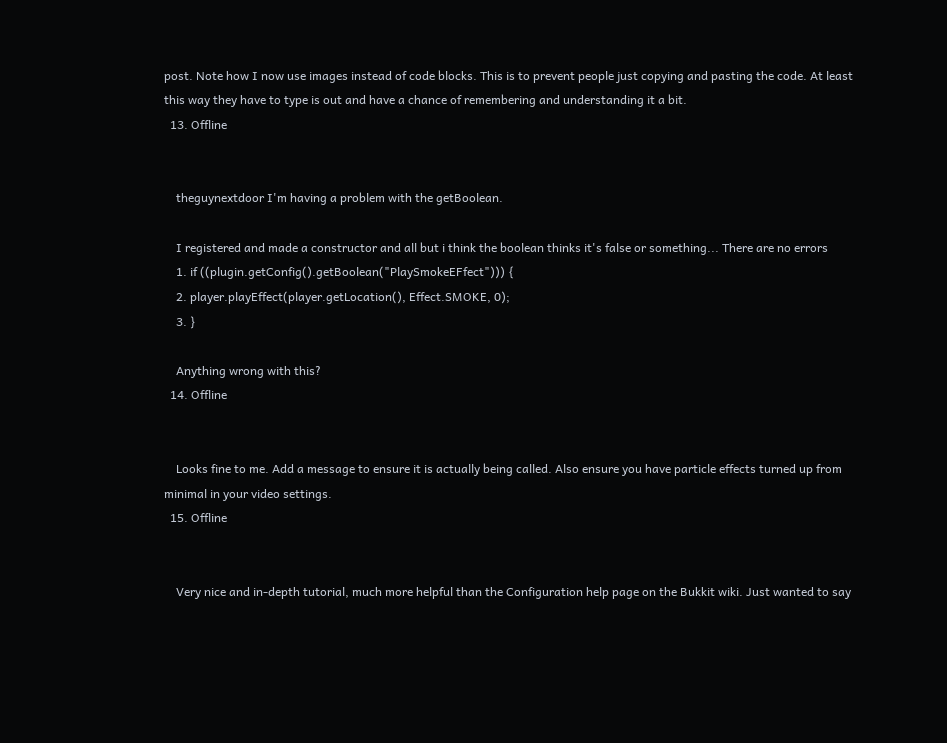post. Note how I now use images instead of code blocks. This is to prevent people just copying and pasting the code. At least this way they have to type is out and have a chance of remembering and understanding it a bit.
  13. Offline


    theguynextdoor I'm having a problem with the getBoolean.

    I registered and made a constructor and all but i think the boolean thinks it's false or something... There are no errors
    1. if ((plugin.getConfig().getBoolean("PlaySmokeEFfect"))) {
    2. player.playEffect(player.getLocation(), Effect.SMOKE, 0);
    3. }

    Anything wrong with this?
  14. Offline


    Looks fine to me. Add a message to ensure it is actually being called. Also ensure you have particle effects turned up from minimal in your video settings.
  15. Offline


    Very nice and in-depth tutorial, much more helpful than the Configuration help page on the Bukkit wiki. Just wanted to say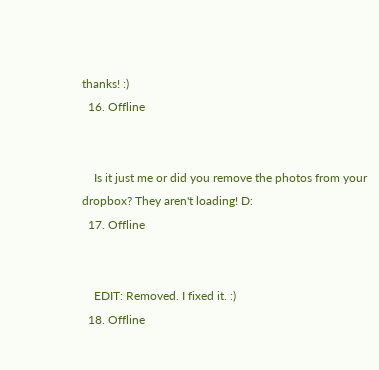thanks! :)
  16. Offline


    Is it just me or did you remove the photos from your dropbox? They aren't loading! D:
  17. Offline


    EDIT: Removed. I fixed it. :)
  18. Offline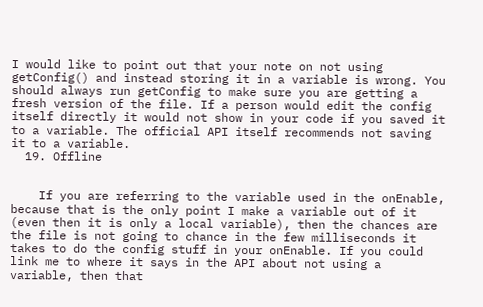I would like to point out that your note on not using getConfig() and instead storing it in a variable is wrong. You should always run getConfig to make sure you are getting a fresh version of the file. If a person would edit the config itself directly it would not show in your code if you saved it to a variable. The official API itself recommends not saving it to a variable.
  19. Offline


    If you are referring to the variable used in the onEnable, because that is the only point I make a variable out of it (even then it is only a local variable), then the chances are the file is not going to chance in the few milliseconds it takes to do the config stuff in your onEnable. If you could link me to where it says in the API about not using a variable, then that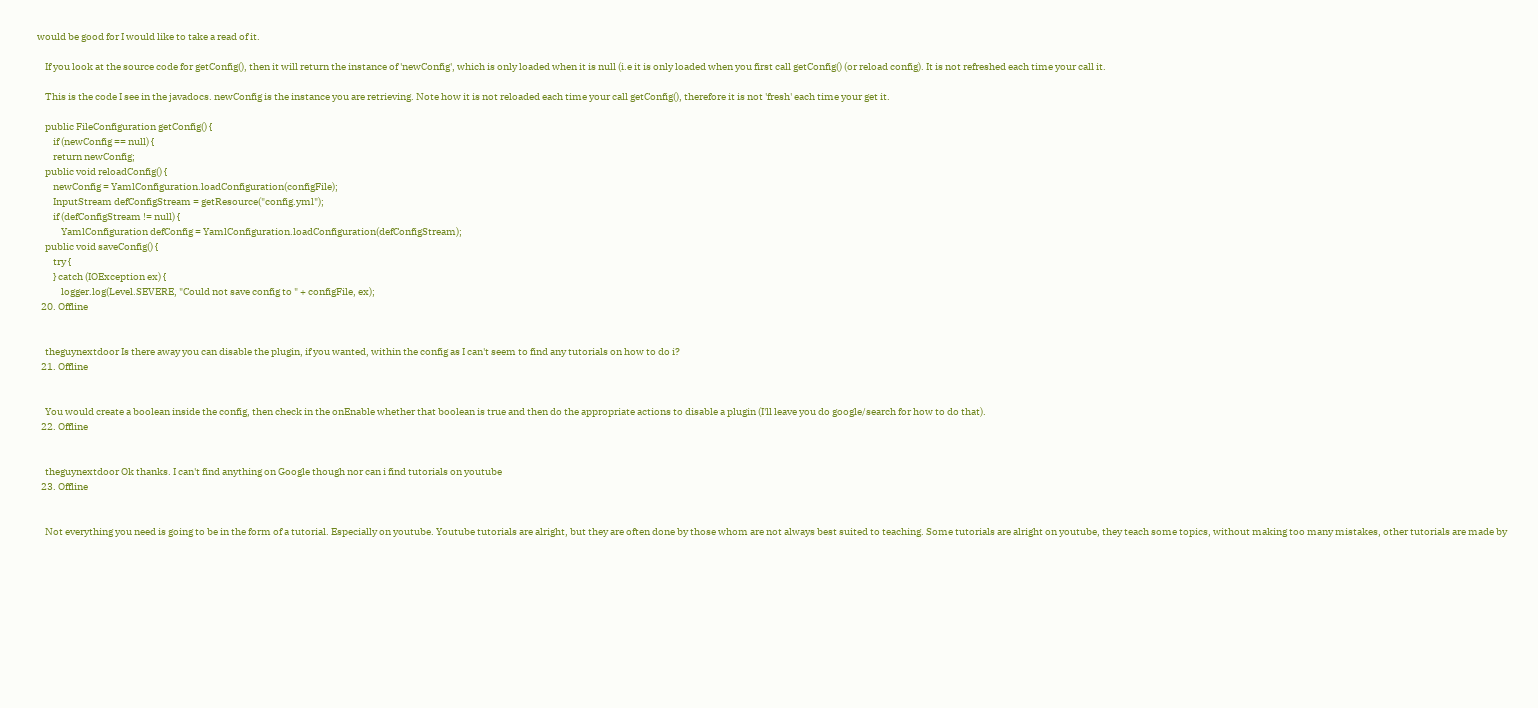would be good for I would like to take a read of it.

    If you look at the source code for getConfig(), then it will return the instance of 'newConfig', which is only loaded when it is null (i.e it is only loaded when you first call getConfig() (or reload config). It is not refreshed each time your call it.

    This is the code I see in the javadocs. newConfig is the instance you are retrieving. Note how it is not reloaded each time your call getConfig(), therefore it is not 'fresh' each time your get it.

    public FileConfiguration getConfig() {
        if (newConfig == null) {
        return newConfig;
    public void reloadConfig() {
        newConfig = YamlConfiguration.loadConfiguration(configFile);
        InputStream defConfigStream = getResource("config.yml");
        if (defConfigStream != null) {
            YamlConfiguration defConfig = YamlConfiguration.loadConfiguration(defConfigStream);
    public void saveConfig() {
        try {
        } catch (IOException ex) {
            logger.log(Level.SEVERE, "Could not save config to " + configFile, ex);
  20. Offline


    theguynextdoor Is there away you can disable the plugin, if you wanted, within the config as I can't seem to find any tutorials on how to do i?
  21. Offline


    You would create a boolean inside the config, then check in the onEnable whether that boolean is true and then do the appropriate actions to disable a plugin (I'll leave you do google/search for how to do that).
  22. Offline


    theguynextdoor Ok thanks. I can't find anything on Google though nor can i find tutorials on youtube
  23. Offline


    Not everything you need is going to be in the form of a tutorial. Especially on youtube. Youtube tutorials are alright, but they are often done by those whom are not always best suited to teaching. Some tutorials are alright on youtube, they teach some topics, without making too many mistakes, other tutorials are made by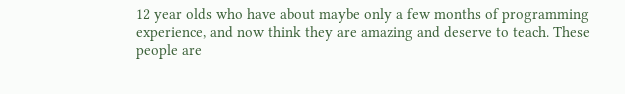12 year olds who have about maybe only a few months of programming experience, and now think they are amazing and deserve to teach. These people are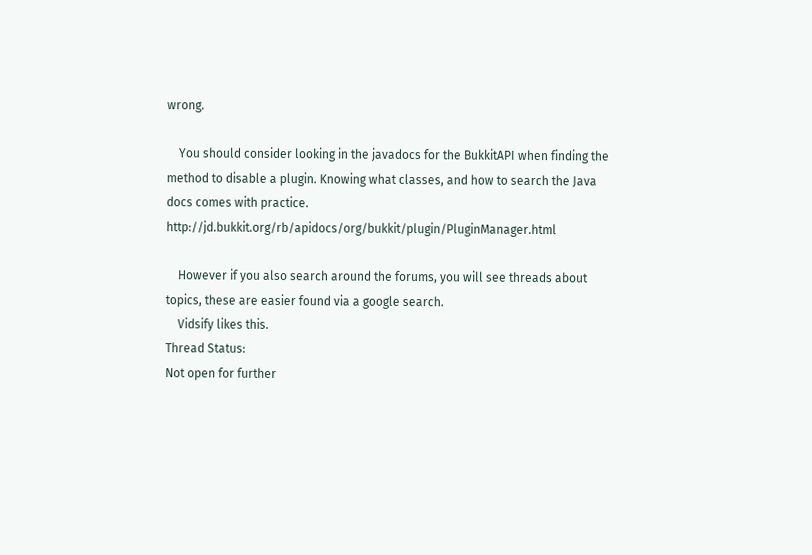wrong.

    You should consider looking in the javadocs for the BukkitAPI when finding the method to disable a plugin. Knowing what classes, and how to search the Java docs comes with practice. http://jd.bukkit.org/rb/apidocs/org/bukkit/plugin/PluginManager.html

    However if you also search around the forums, you will see threads about topics, these are easier found via a google search.
    Vidsify likes this.
Thread Status:
Not open for further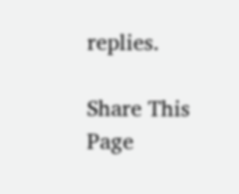replies.

Share This Page